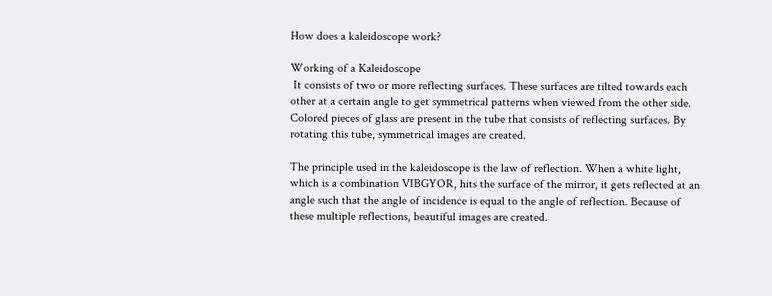How does a kaleidoscope work?

Working of a Kaleidoscope
 It consists of two or more reflecting surfaces. These surfaces are tilted towards each other at a certain angle to get symmetrical patterns when viewed from the other side. Colored pieces of glass are present in the tube that consists of reflecting surfaces. By rotating this tube, symmetrical images are created.

The principle used in the kaleidoscope is the law of reflection. When a white light, which is a combination VIBGYOR, hits the surface of the mirror, it gets reflected at an angle such that the angle of incidence is equal to the angle of reflection. Because of these multiple reflections, beautiful images are created.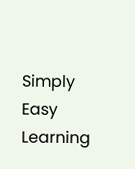Simply Easy Learning